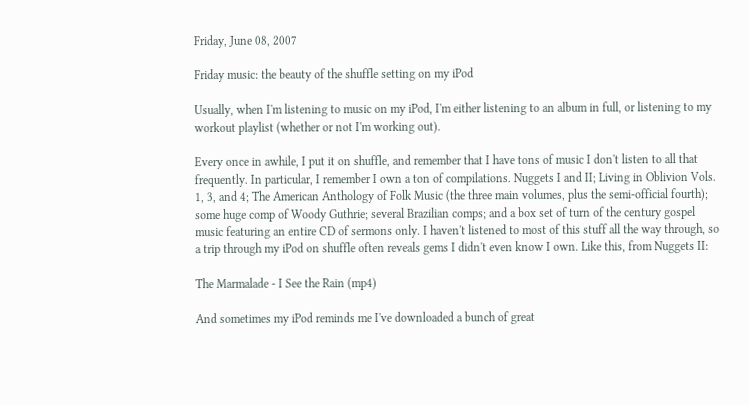Friday, June 08, 2007

Friday music: the beauty of the shuffle setting on my iPod

Usually, when I'm listening to music on my iPod, I'm either listening to an album in full, or listening to my workout playlist (whether or not I'm working out).

Every once in awhile, I put it on shuffle, and remember that I have tons of music I don't listen to all that frequently. In particular, I remember I own a ton of compilations. Nuggets I and II; Living in Oblivion Vols. 1, 3, and 4; The American Anthology of Folk Music (the three main volumes, plus the semi-official fourth); some huge comp of Woody Guthrie; several Brazilian comps; and a box set of turn of the century gospel music featuring an entire CD of sermons only. I haven't listened to most of this stuff all the way through, so a trip through my iPod on shuffle often reveals gems I didn't even know I own. Like this, from Nuggets II:

The Marmalade - I See the Rain (mp4)

And sometimes my iPod reminds me I've downloaded a bunch of great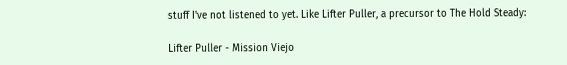stuff I've not listened to yet. Like Lifter Puller, a precursor to The Hold Steady:

Lifter Puller - Mission Viejo